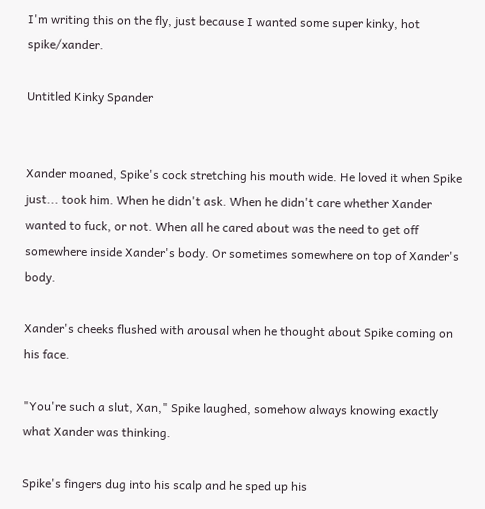I'm writing this on the fly, just because I wanted some super kinky, hot spike/xander.

Untitled Kinky Spander


Xander moaned, Spike's cock stretching his mouth wide. He loved it when Spike just... took him. When he didn't ask. When he didn't care whether Xander wanted to fuck, or not. When all he cared about was the need to get off somewhere inside Xander's body. Or sometimes somewhere on top of Xander's body.

Xander's cheeks flushed with arousal when he thought about Spike coming on his face.

"You're such a slut, Xan," Spike laughed, somehow always knowing exactly what Xander was thinking.

Spike's fingers dug into his scalp and he sped up his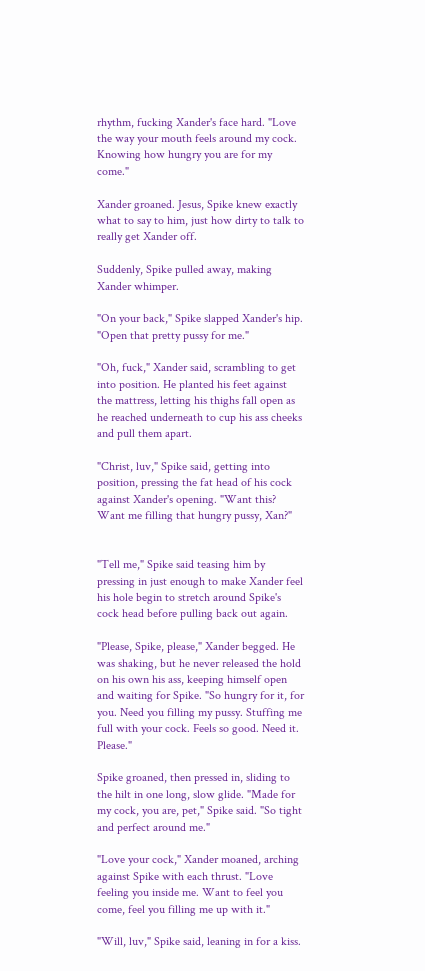rhythm, fucking Xander's face hard. "Love the way your mouth feels around my cock. Knowing how hungry you are for my come."

Xander groaned. Jesus, Spike knew exactly what to say to him, just how dirty to talk to really get Xander off.

Suddenly, Spike pulled away, making Xander whimper.

"On your back," Spike slapped Xander's hip. "Open that pretty pussy for me."

"Oh, fuck," Xander said, scrambling to get into position. He planted his feet against the mattress, letting his thighs fall open as he reached underneath to cup his ass cheeks and pull them apart.

"Christ, luv," Spike said, getting into position, pressing the fat head of his cock against Xander's opening. "Want this? Want me filling that hungry pussy, Xan?"


"Tell me," Spike said teasing him by pressing in just enough to make Xander feel his hole begin to stretch around Spike's cock head before pulling back out again.

"Please, Spike, please," Xander begged. He was shaking, but he never released the hold on his own his ass, keeping himself open and waiting for Spike. "So hungry for it, for you. Need you filling my pussy. Stuffing me full with your cock. Feels so good. Need it. Please."

Spike groaned, then pressed in, sliding to the hilt in one long, slow glide. "Made for my cock, you are, pet," Spike said. "So tight and perfect around me."

"Love your cock," Xander moaned, arching against Spike with each thrust. "Love feeling you inside me. Want to feel you come, feel you filling me up with it."

"Will, luv," Spike said, leaning in for a kiss.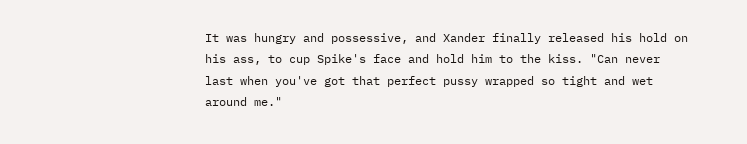It was hungry and possessive, and Xander finally released his hold on his ass, to cup Spike's face and hold him to the kiss. "Can never last when you've got that perfect pussy wrapped so tight and wet around me."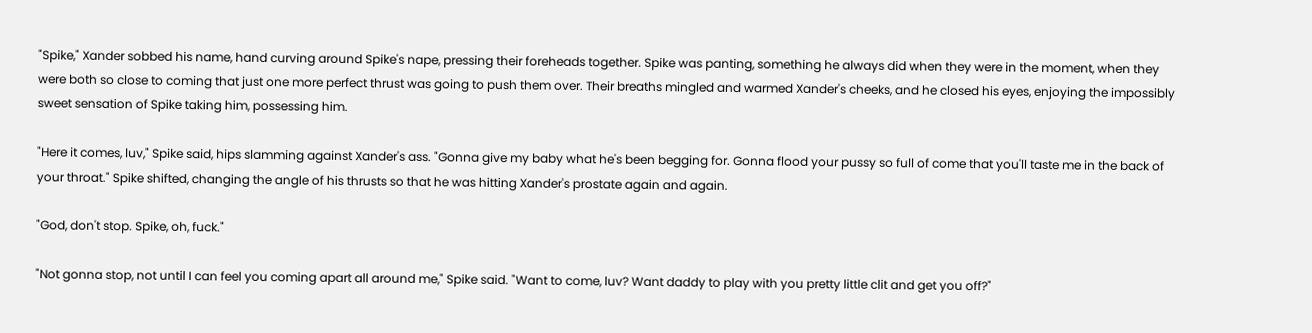"Spike," Xander sobbed his name, hand curving around Spike's nape, pressing their foreheads together. Spike was panting, something he always did when they were in the moment, when they were both so close to coming that just one more perfect thrust was going to push them over. Their breaths mingled and warmed Xander's cheeks, and he closed his eyes, enjoying the impossibly sweet sensation of Spike taking him, possessing him.

"Here it comes, luv," Spike said, hips slamming against Xander's ass. "Gonna give my baby what he's been begging for. Gonna flood your pussy so full of come that you'll taste me in the back of your throat." Spike shifted, changing the angle of his thrusts so that he was hitting Xander's prostate again and again.

"God, don't stop. Spike, oh, fuck."

"Not gonna stop, not until I can feel you coming apart all around me," Spike said. "Want to come, luv? Want daddy to play with you pretty little clit and get you off?"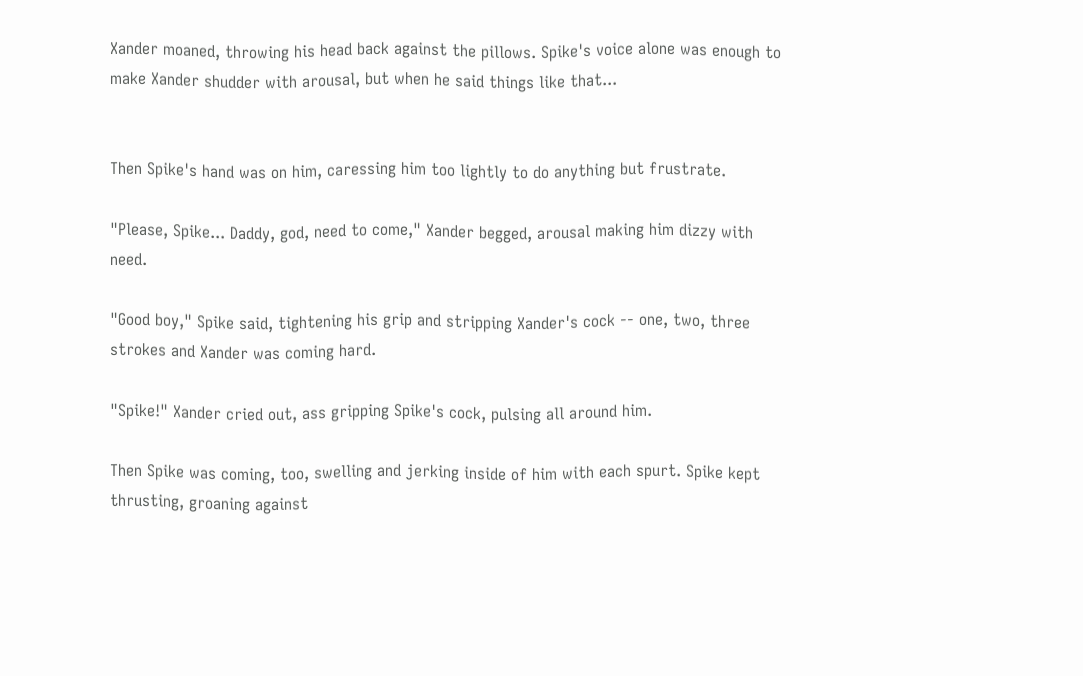Xander moaned, throwing his head back against the pillows. Spike's voice alone was enough to make Xander shudder with arousal, but when he said things like that...


Then Spike's hand was on him, caressing him too lightly to do anything but frustrate.

"Please, Spike... Daddy, god, need to come," Xander begged, arousal making him dizzy with need.

"Good boy," Spike said, tightening his grip and stripping Xander's cock -- one, two, three strokes and Xander was coming hard.

"Spike!" Xander cried out, ass gripping Spike's cock, pulsing all around him.

Then Spike was coming, too, swelling and jerking inside of him with each spurt. Spike kept thrusting, groaning against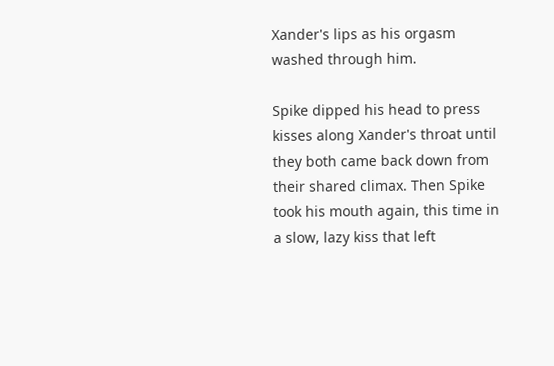Xander's lips as his orgasm washed through him.

Spike dipped his head to press kisses along Xander's throat until they both came back down from their shared climax. Then Spike took his mouth again, this time in a slow, lazy kiss that left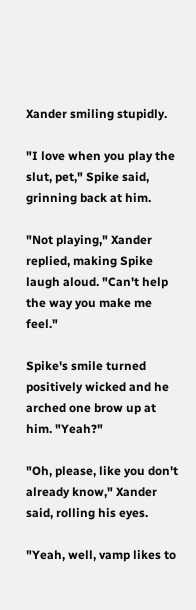Xander smiling stupidly.

"I love when you play the slut, pet," Spike said, grinning back at him.

"Not playing," Xander replied, making Spike laugh aloud. "Can't help the way you make me feel."

Spike's smile turned positively wicked and he arched one brow up at him. "Yeah?"

"Oh, please, like you don't already know," Xander said, rolling his eyes.

"Yeah, well, vamp likes to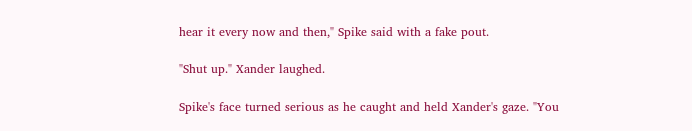hear it every now and then," Spike said with a fake pout.

"Shut up." Xander laughed.

Spike's face turned serious as he caught and held Xander's gaze. "You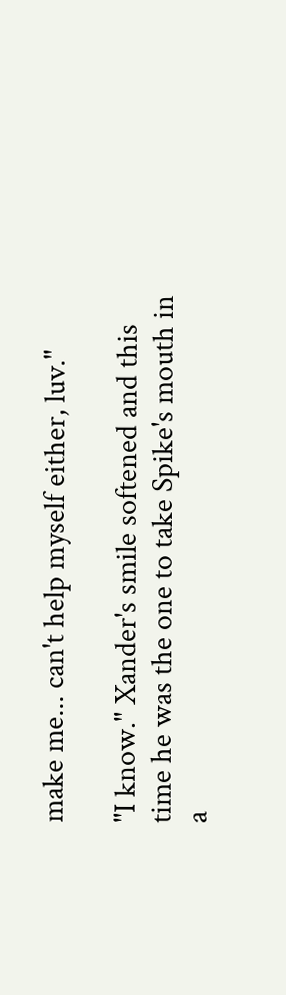make me... can't help myself either, luv."

"I know." Xander's smile softened and this time he was the one to take Spike's mouth in a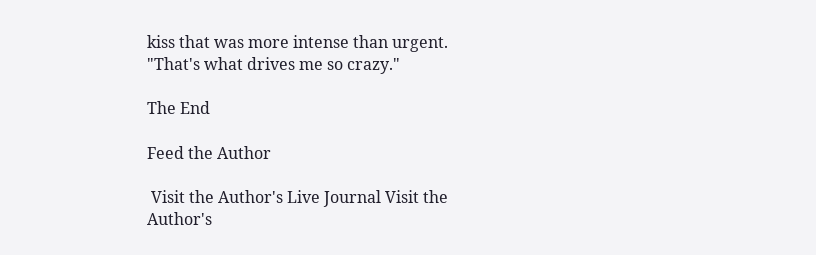kiss that was more intense than urgent. "That's what drives me so crazy."

The End

Feed the Author

 Visit the Author's Live Journal Visit the Author's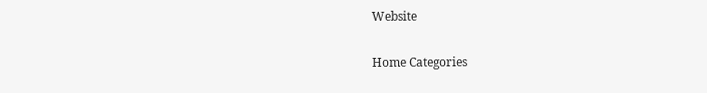Website

Home Categories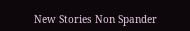New Stories Non Spander